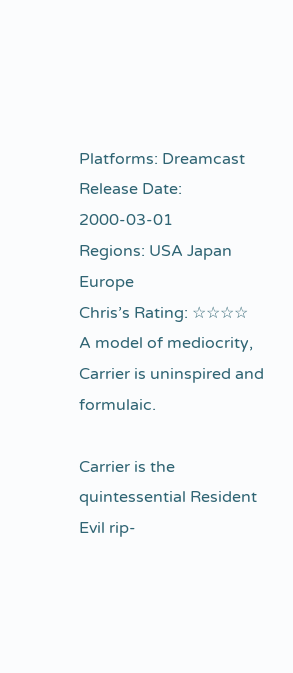Platforms: Dreamcast
Release Date: 2000-03-01
Regions: USA Japan Europe
Chris’s Rating: ☆☆☆☆
A model of mediocrity, Carrier is uninspired and formulaic.

Carrier is the quintessential Resident Evil rip-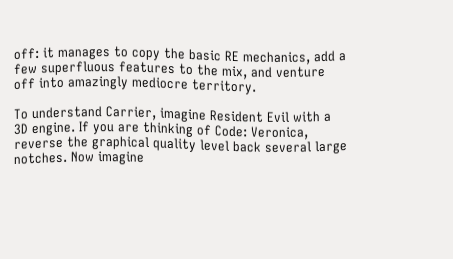off: it manages to copy the basic RE mechanics, add a few superfluous features to the mix, and venture off into amazingly mediocre territory.

To understand Carrier, imagine Resident Evil with a 3D engine. If you are thinking of Code: Veronica, reverse the graphical quality level back several large notches. Now imagine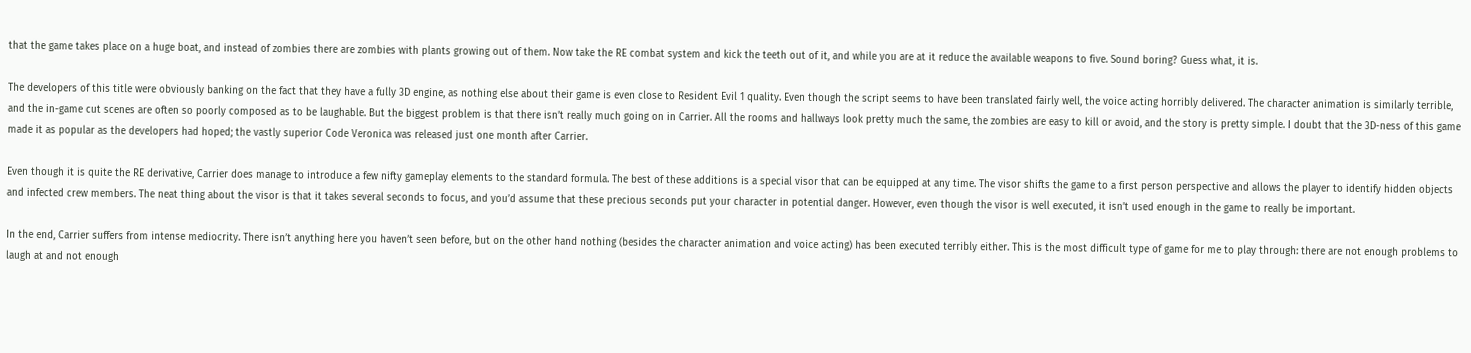that the game takes place on a huge boat, and instead of zombies there are zombies with plants growing out of them. Now take the RE combat system and kick the teeth out of it, and while you are at it reduce the available weapons to five. Sound boring? Guess what, it is.

The developers of this title were obviously banking on the fact that they have a fully 3D engine, as nothing else about their game is even close to Resident Evil 1 quality. Even though the script seems to have been translated fairly well, the voice acting horribly delivered. The character animation is similarly terrible, and the in-game cut scenes are often so poorly composed as to be laughable. But the biggest problem is that there isn’t really much going on in Carrier. All the rooms and hallways look pretty much the same, the zombies are easy to kill or avoid, and the story is pretty simple. I doubt that the 3D-ness of this game made it as popular as the developers had hoped; the vastly superior Code Veronica was released just one month after Carrier.

Even though it is quite the RE derivative, Carrier does manage to introduce a few nifty gameplay elements to the standard formula. The best of these additions is a special visor that can be equipped at any time. The visor shifts the game to a first person perspective and allows the player to identify hidden objects and infected crew members. The neat thing about the visor is that it takes several seconds to focus, and you’d assume that these precious seconds put your character in potential danger. However, even though the visor is well executed, it isn’t used enough in the game to really be important.

In the end, Carrier suffers from intense mediocrity. There isn’t anything here you haven’t seen before, but on the other hand nothing (besides the character animation and voice acting) has been executed terribly either. This is the most difficult type of game for me to play through: there are not enough problems to laugh at and not enough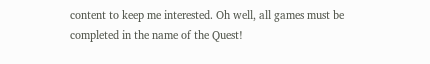content to keep me interested. Oh well, all games must be completed in the name of the Quest!